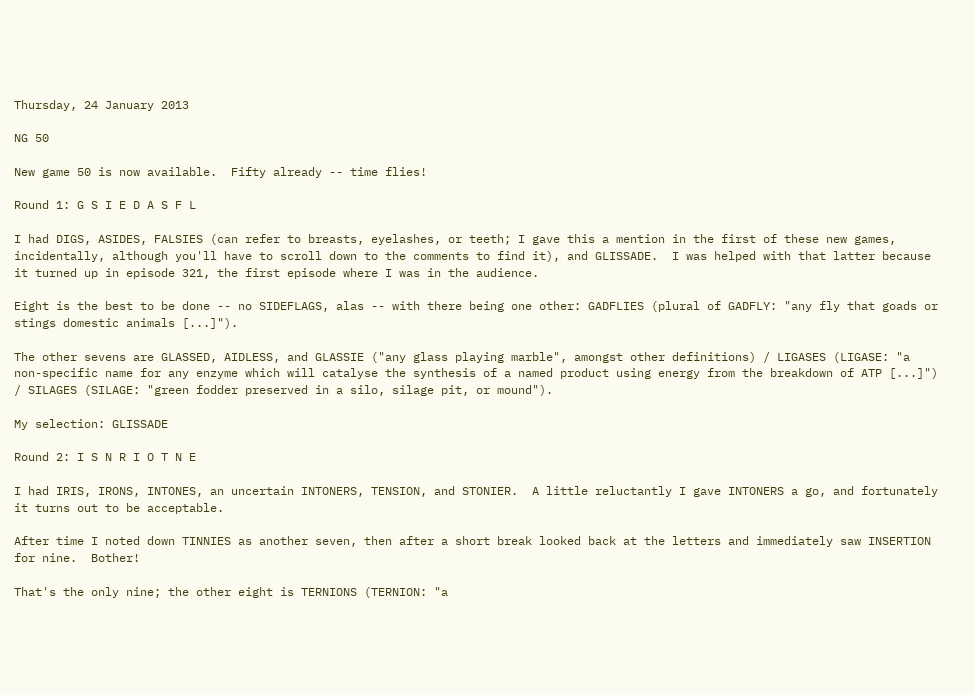Thursday, 24 January 2013

NG 50

New game 50 is now available.  Fifty already -- time flies!

Round 1: G S I E D A S F L

I had DIGS, ASIDES, FALSIES (can refer to breasts, eyelashes, or teeth; I gave this a mention in the first of these new games, incidentally, although you'll have to scroll down to the comments to find it), and GLISSADE.  I was helped with that latter because it turned up in episode 321, the first episode where I was in the audience.

Eight is the best to be done -- no SIDEFLAGS, alas -- with there being one other: GADFLIES (plural of GADFLY: "any fly that goads or stings domestic animals [...]").

The other sevens are GLASSED, AIDLESS, and GLASSIE ("any glass playing marble", amongst other definitions) / LIGASES (LIGASE: "a non-specific name for any enzyme which will catalyse the synthesis of a named product using energy from the breakdown of ATP [...]") / SILAGES (SILAGE: "green fodder preserved in a silo, silage pit, or mound").

My selection: GLISSADE

Round 2: I S N R I O T N E

I had IRIS, IRONS, INTONES, an uncertain INTONERS, TENSION, and STONIER.  A little reluctantly I gave INTONERS a go, and fortunately it turns out to be acceptable.

After time I noted down TINNIES as another seven, then after a short break looked back at the letters and immediately saw INSERTION for nine.  Bother!

That's the only nine; the other eight is TERNIONS (TERNION: "a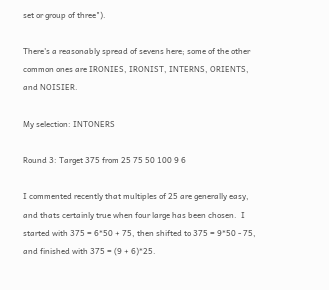set or group of three").

There's a reasonably spread of sevens here; some of the other common ones are IRONIES, IRONIST, INTERNS, ORIENTS, and NOISIER.

My selection: INTONERS

Round 3: Target 375 from 25 75 50 100 9 6

I commented recently that multiples of 25 are generally easy, and thats certainly true when four large has been chosen.  I started with 375 = 6*50 + 75, then shifted to 375 = 9*50 - 75, and finished with 375 = (9 + 6)*25.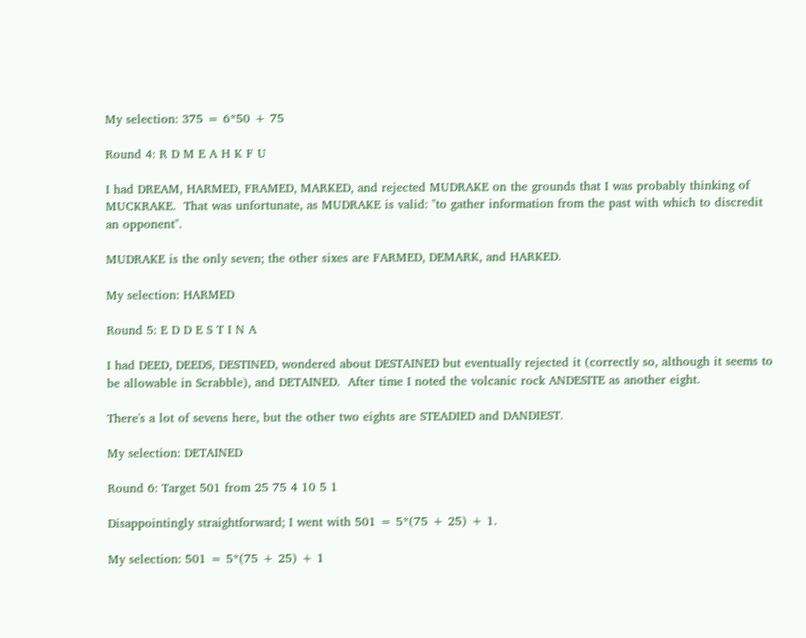My selection: 375 = 6*50 + 75

Round 4: R D M E A H K F U

I had DREAM, HARMED, FRAMED, MARKED, and rejected MUDRAKE on the grounds that I was probably thinking of MUCKRAKE.  That was unfortunate, as MUDRAKE is valid: "to gather information from the past with which to discredit an opponent".

MUDRAKE is the only seven; the other sixes are FARMED, DEMARK, and HARKED.

My selection: HARMED

Round 5: E D D E S T I N A

I had DEED, DEEDS, DESTINED, wondered about DESTAINED but eventually rejected it (correctly so, although it seems to be allowable in Scrabble), and DETAINED.  After time I noted the volcanic rock ANDESITE as another eight.

There's a lot of sevens here, but the other two eights are STEADIED and DANDIEST.

My selection: DETAINED

Round 6: Target 501 from 25 75 4 10 5 1

Disappointingly straightforward; I went with 501 = 5*(75 + 25) + 1.

My selection: 501 = 5*(75 + 25) + 1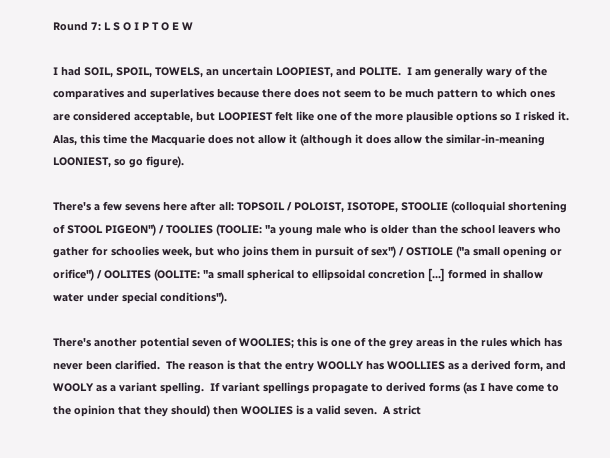Round 7: L S O I P T O E W

I had SOIL, SPOIL, TOWELS, an uncertain LOOPIEST, and POLITE.  I am generally wary of the comparatives and superlatives because there does not seem to be much pattern to which ones are considered acceptable, but LOOPIEST felt like one of the more plausible options so I risked it.  Alas, this time the Macquarie does not allow it (although it does allow the similar-in-meaning LOONIEST, so go figure).

There's a few sevens here after all: TOPSOIL / POLOIST, ISOTOPE, STOOLIE (colloquial shortening of STOOL PIGEON") / TOOLIES (TOOLIE: "a young male who is older than the school leavers who gather for schoolies week, but who joins them in pursuit of sex") / OSTIOLE ("a small opening or orifice") / OOLITES (OOLITE: "a small spherical to ellipsoidal concretion [...] formed in shallow water under special conditions").

There's another potential seven of WOOLIES; this is one of the grey areas in the rules which has never been clarified.  The reason is that the entry WOOLLY has WOOLLIES as a derived form, and WOOLY as a variant spelling.  If variant spellings propagate to derived forms (as I have come to the opinion that they should) then WOOLIES is a valid seven.  A strict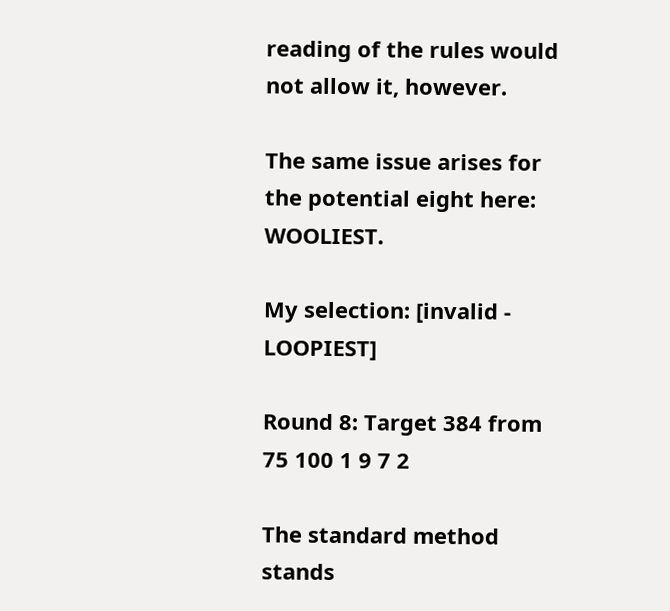reading of the rules would not allow it, however.

The same issue arises for the potential eight here: WOOLIEST.

My selection: [invalid - LOOPIEST]

Round 8: Target 384 from 75 100 1 9 7 2

The standard method stands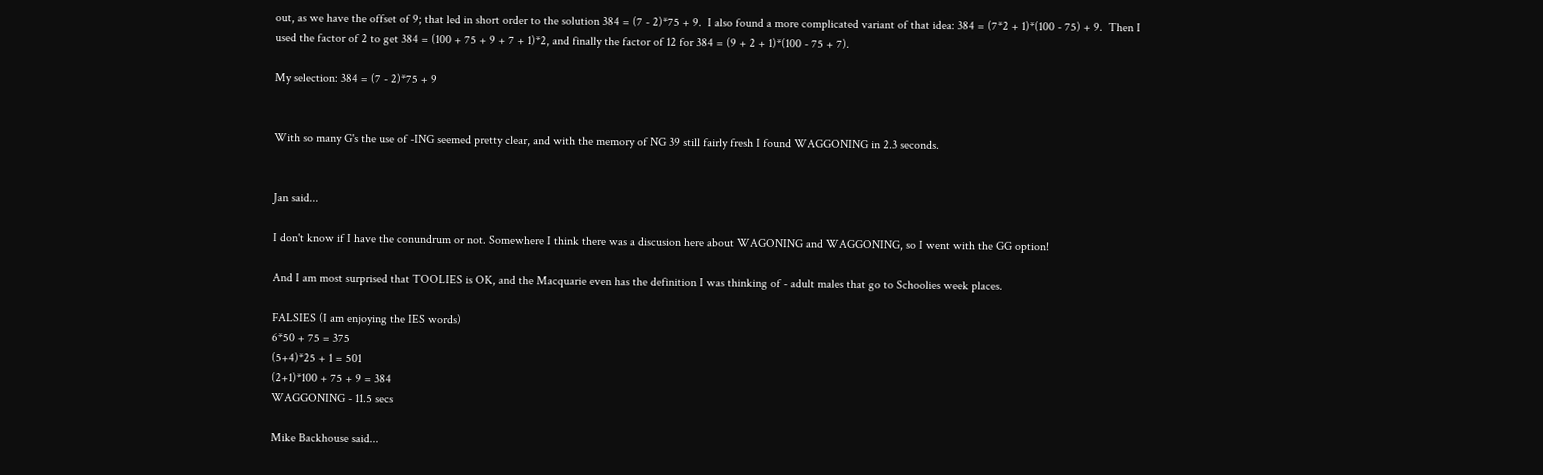out, as we have the offset of 9; that led in short order to the solution 384 = (7 - 2)*75 + 9.  I also found a more complicated variant of that idea: 384 = (7*2 + 1)*(100 - 75) + 9.  Then I used the factor of 2 to get 384 = (100 + 75 + 9 + 7 + 1)*2, and finally the factor of 12 for 384 = (9 + 2 + 1)*(100 - 75 + 7).

My selection: 384 = (7 - 2)*75 + 9


With so many G's the use of -ING seemed pretty clear, and with the memory of NG 39 still fairly fresh I found WAGGONING in 2.3 seconds.


Jan said...

I don't know if I have the conundrum or not. Somewhere I think there was a discusion here about WAGONING and WAGGONING, so I went with the GG option!

And I am most surprised that TOOLIES is OK, and the Macquarie even has the definition I was thinking of - adult males that go to Schoolies week places.

FALSIES (I am enjoying the IES words)
6*50 + 75 = 375
(5+4)*25 + 1 = 501
(2+1)*100 + 75 + 9 = 384
WAGGONING - 11.5 secs

Mike Backhouse said...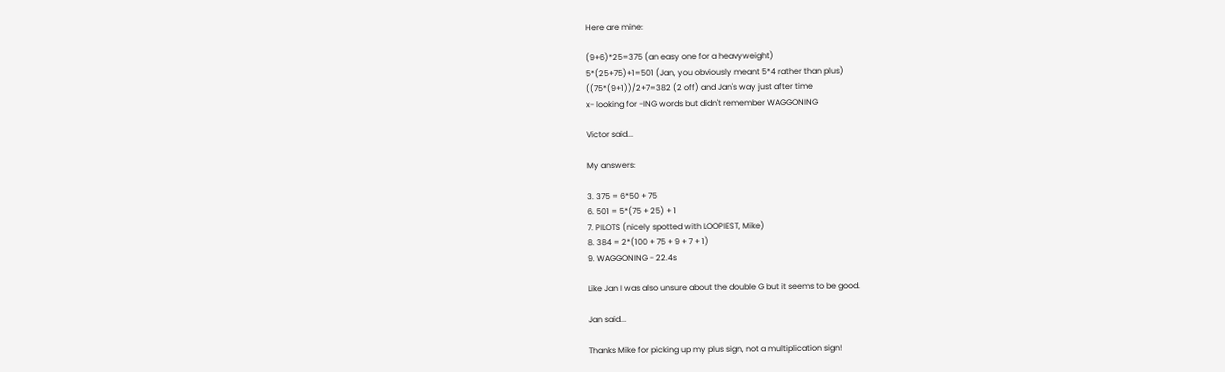Here are mine:

(9+6)*25=375 (an easy one for a heavyweight)
5*(25+75)+1=501 (Jan, you obviously meant 5*4 rather than plus)
((75*(9+1))/2+7=382 (2 off) and Jan's way just after time
x- looking for -ING words but didn't remember WAGGONING

Victor said...

My answers:

3. 375 = 6*50 + 75
6. 501 = 5*(75 + 25) + 1
7. PILOTS (nicely spotted with LOOPIEST, Mike)
8. 384 = 2*(100 + 75 + 9 + 7 + 1)
9. WAGGONING - 22.4s

Like Jan I was also unsure about the double G but it seems to be good.

Jan said...

Thanks Mike for picking up my plus sign, not a multiplication sign!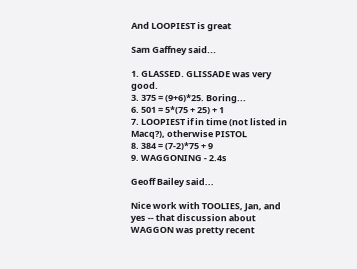And LOOPIEST is great

Sam Gaffney said...

1. GLASSED. GLISSADE was very good.
3. 375 = (9+6)*25. Boring...
6. 501 = 5*(75 + 25) + 1
7. LOOPIEST if in time (not listed in Macq?), otherwise PISTOL
8. 384 = (7-2)*75 + 9
9. WAGGONING - 2.4s

Geoff Bailey said...

Nice work with TOOLIES, Jan, and yes -- that discussion about WAGGON was pretty recent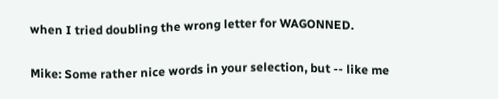when I tried doubling the wrong letter for WAGONNED.

Mike: Some rather nice words in your selection, but -- like me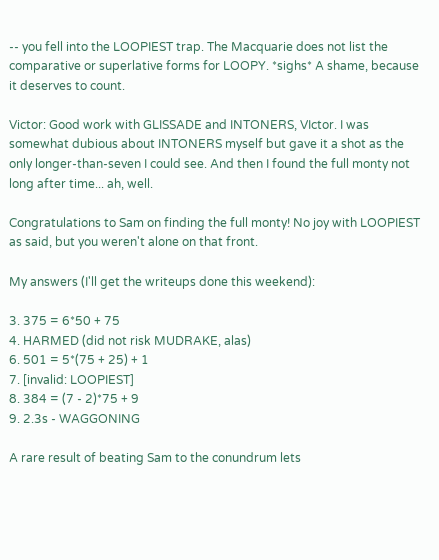-- you fell into the LOOPIEST trap. The Macquarie does not list the comparative or superlative forms for LOOPY. *sighs* A shame, because it deserves to count.

Victor: Good work with GLISSADE and INTONERS, VIctor. I was somewhat dubious about INTONERS myself but gave it a shot as the only longer-than-seven I could see. And then I found the full monty not long after time... ah, well.

Congratulations to Sam on finding the full monty! No joy with LOOPIEST as said, but you weren't alone on that front.

My answers (I'll get the writeups done this weekend):

3. 375 = 6*50 + 75
4. HARMED (did not risk MUDRAKE, alas)
6. 501 = 5*(75 + 25) + 1
7. [invalid: LOOPIEST]
8. 384 = (7 - 2)*75 + 9
9. 2.3s - WAGGONING

A rare result of beating Sam to the conundrum lets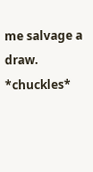me salvage a draw. *chuckles*